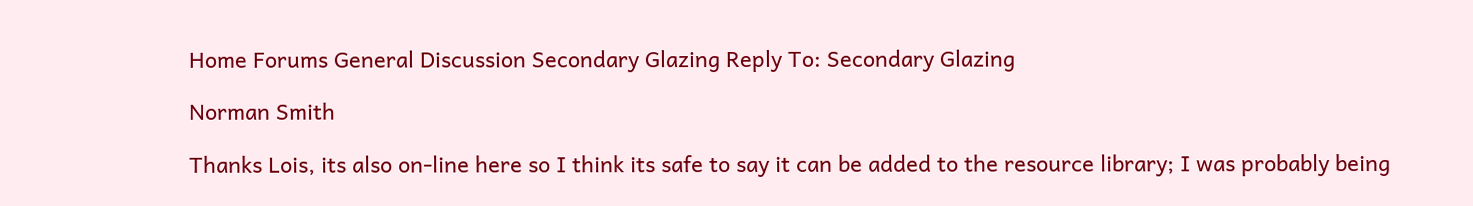Home Forums General Discussion Secondary Glazing Reply To: Secondary Glazing

Norman Smith

Thanks Lois, its also on-line here so I think its safe to say it can be added to the resource library; I was probably being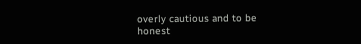overly cautious and to be honest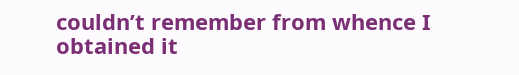couldn’t remember from whence I obtained it